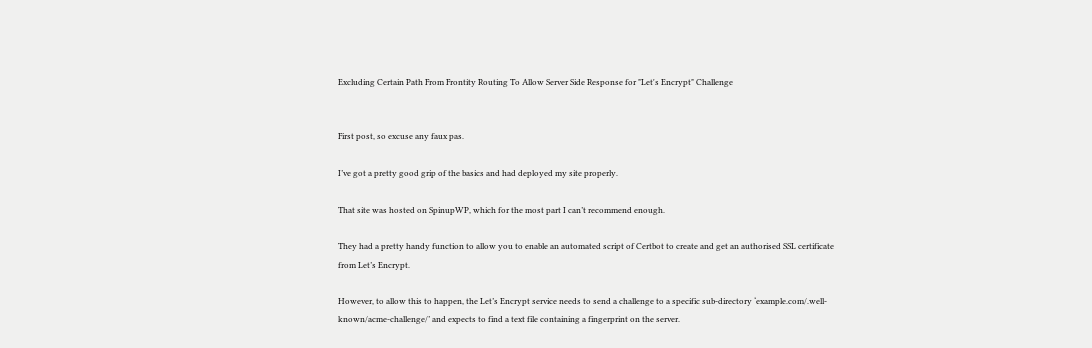Excluding Certain Path From Frontity Routing To Allow Server Side Response for "Let's Encrypt" Challenge


First post, so excuse any faux pas.

I’ve got a pretty good grip of the basics and had deployed my site properly.

That site was hosted on SpinupWP, which for the most part I can’t recommend enough.

They had a pretty handy function to allow you to enable an automated script of Certbot to create and get an authorised SSL certificate from Let’s Encrypt.

However, to allow this to happen, the Let’s Encrypt service needs to send a challenge to a specific sub-directory ‘example.com/.well-known/acme-challenge/’ and expects to find a text file containing a fingerprint on the server.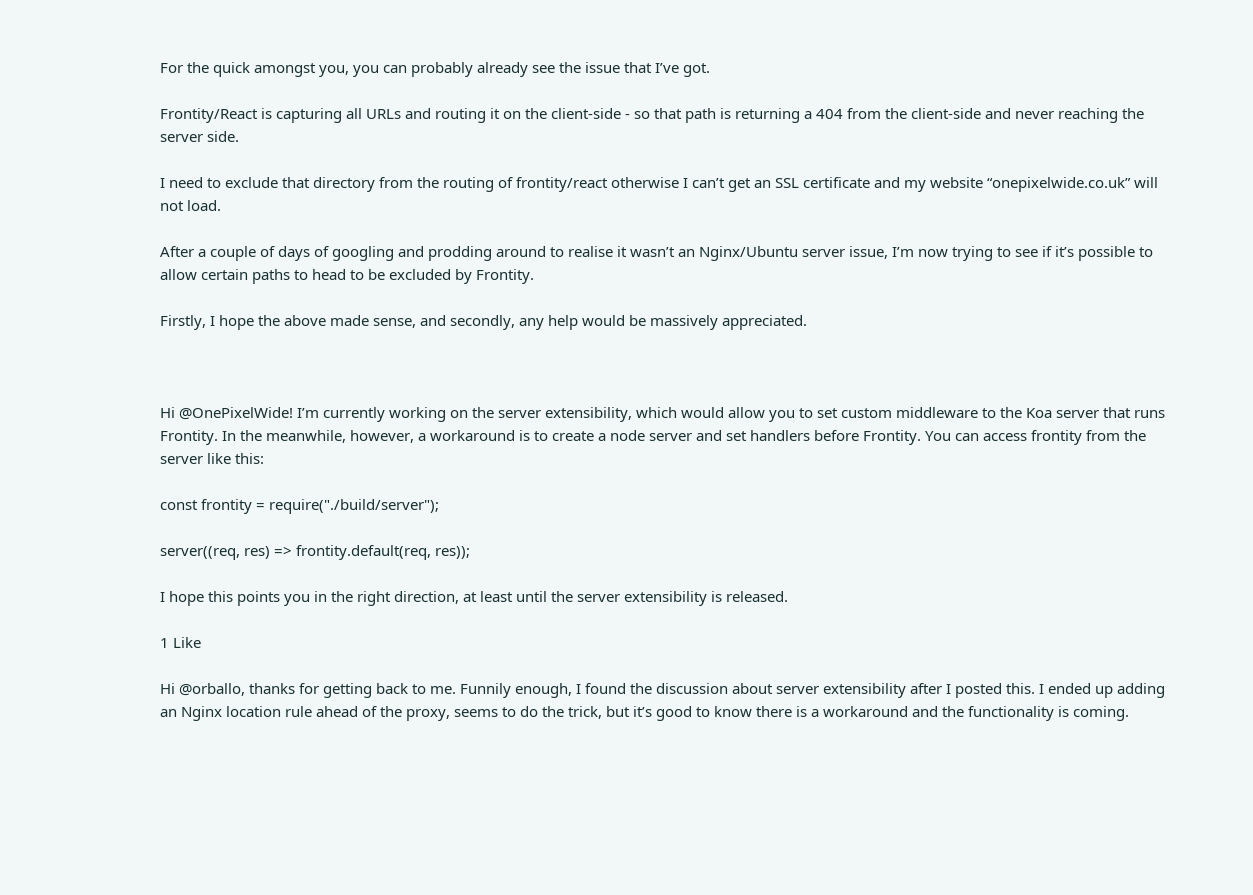For the quick amongst you, you can probably already see the issue that I’ve got.

Frontity/React is capturing all URLs and routing it on the client-side - so that path is returning a 404 from the client-side and never reaching the server side.

I need to exclude that directory from the routing of frontity/react otherwise I can’t get an SSL certificate and my website “onepixelwide.co.uk” will not load.

After a couple of days of googling and prodding around to realise it wasn’t an Nginx/Ubuntu server issue, I’m now trying to see if it’s possible to allow certain paths to head to be excluded by Frontity.

Firstly, I hope the above made sense, and secondly, any help would be massively appreciated.



Hi @OnePixelWide! I’m currently working on the server extensibility, which would allow you to set custom middleware to the Koa server that runs Frontity. In the meanwhile, however, a workaround is to create a node server and set handlers before Frontity. You can access frontity from the server like this:

const frontity = require("./build/server");

server((req, res) => frontity.default(req, res));

I hope this points you in the right direction, at least until the server extensibility is released.

1 Like

Hi @orballo, thanks for getting back to me. Funnily enough, I found the discussion about server extensibility after I posted this. I ended up adding an Nginx location rule ahead of the proxy, seems to do the trick, but it’s good to know there is a workaround and the functionality is coming.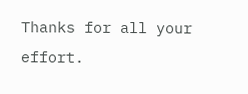Thanks for all your effort.